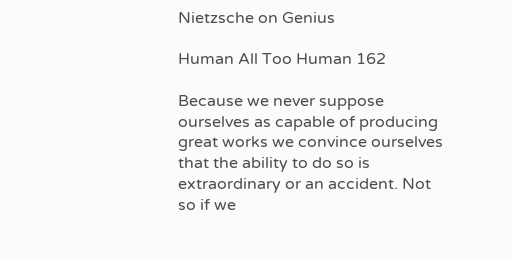Nietzsche on Genius

Human All Too Human 162

Because we never suppose ourselves as capable of producing great works we convince ourselves that the ability to do so is extraordinary or an accident. Not so if we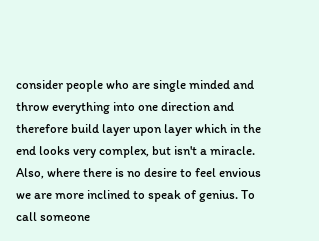consider people who are single minded and throw everything into one direction and therefore build layer upon layer which in the end looks very complex, but isn't a miracle. Also, where there is no desire to feel envious we are more inclined to speak of genius. To call someone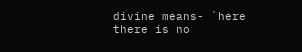divine means- `here there is no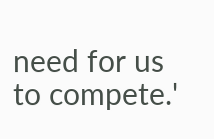need for us to compete.'